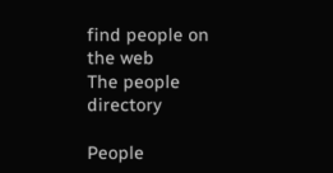find people on the web
The people directory

People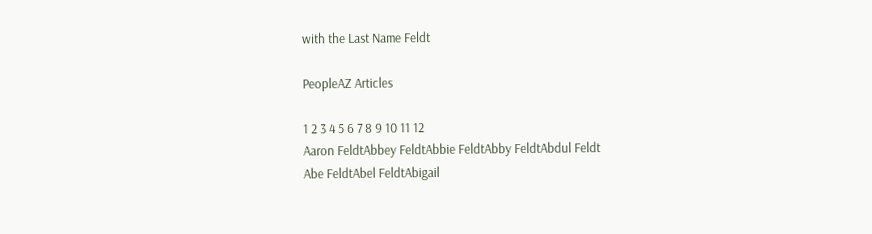with the Last Name Feldt

PeopleAZ Articles

1 2 3 4 5 6 7 8 9 10 11 12
Aaron FeldtAbbey FeldtAbbie FeldtAbby FeldtAbdul Feldt
Abe FeldtAbel FeldtAbigail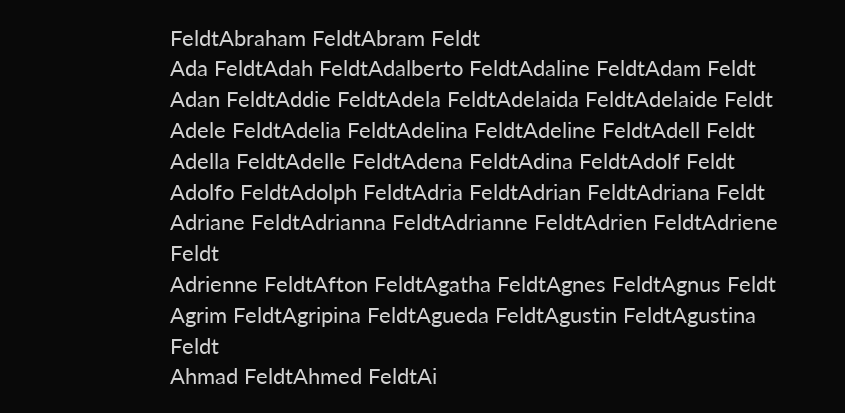FeldtAbraham FeldtAbram Feldt
Ada FeldtAdah FeldtAdalberto FeldtAdaline FeldtAdam Feldt
Adan FeldtAddie FeldtAdela FeldtAdelaida FeldtAdelaide Feldt
Adele FeldtAdelia FeldtAdelina FeldtAdeline FeldtAdell Feldt
Adella FeldtAdelle FeldtAdena FeldtAdina FeldtAdolf Feldt
Adolfo FeldtAdolph FeldtAdria FeldtAdrian FeldtAdriana Feldt
Adriane FeldtAdrianna FeldtAdrianne FeldtAdrien FeldtAdriene Feldt
Adrienne FeldtAfton FeldtAgatha FeldtAgnes FeldtAgnus Feldt
Agrim FeldtAgripina FeldtAgueda FeldtAgustin FeldtAgustina Feldt
Ahmad FeldtAhmed FeldtAi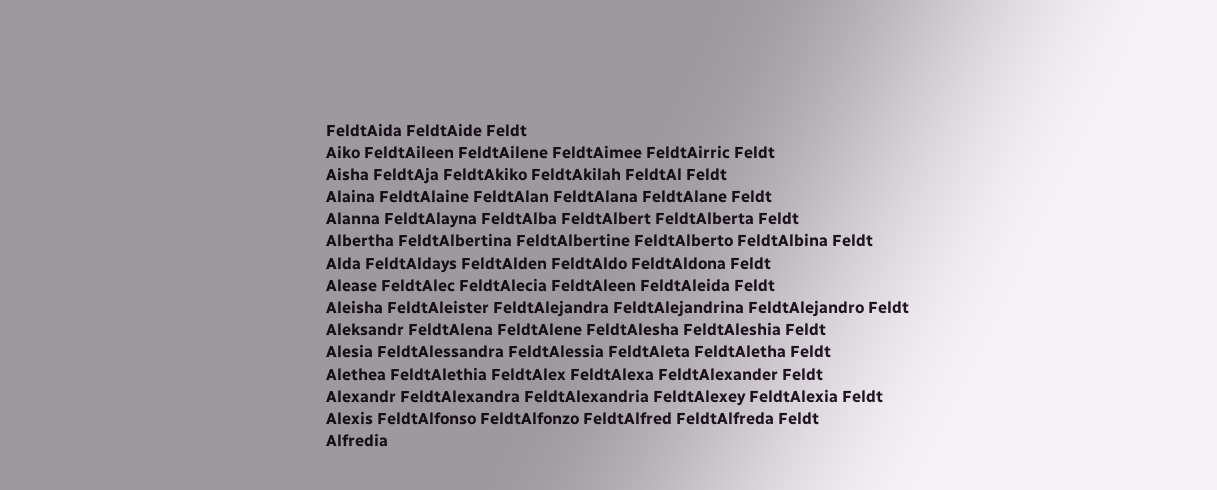FeldtAida FeldtAide Feldt
Aiko FeldtAileen FeldtAilene FeldtAimee FeldtAirric Feldt
Aisha FeldtAja FeldtAkiko FeldtAkilah FeldtAl Feldt
Alaina FeldtAlaine FeldtAlan FeldtAlana FeldtAlane Feldt
Alanna FeldtAlayna FeldtAlba FeldtAlbert FeldtAlberta Feldt
Albertha FeldtAlbertina FeldtAlbertine FeldtAlberto FeldtAlbina Feldt
Alda FeldtAldays FeldtAlden FeldtAldo FeldtAldona Feldt
Alease FeldtAlec FeldtAlecia FeldtAleen FeldtAleida Feldt
Aleisha FeldtAleister FeldtAlejandra FeldtAlejandrina FeldtAlejandro Feldt
Aleksandr FeldtAlena FeldtAlene FeldtAlesha FeldtAleshia Feldt
Alesia FeldtAlessandra FeldtAlessia FeldtAleta FeldtAletha Feldt
Alethea FeldtAlethia FeldtAlex FeldtAlexa FeldtAlexander Feldt
Alexandr FeldtAlexandra FeldtAlexandria FeldtAlexey FeldtAlexia Feldt
Alexis FeldtAlfonso FeldtAlfonzo FeldtAlfred FeldtAlfreda Feldt
Alfredia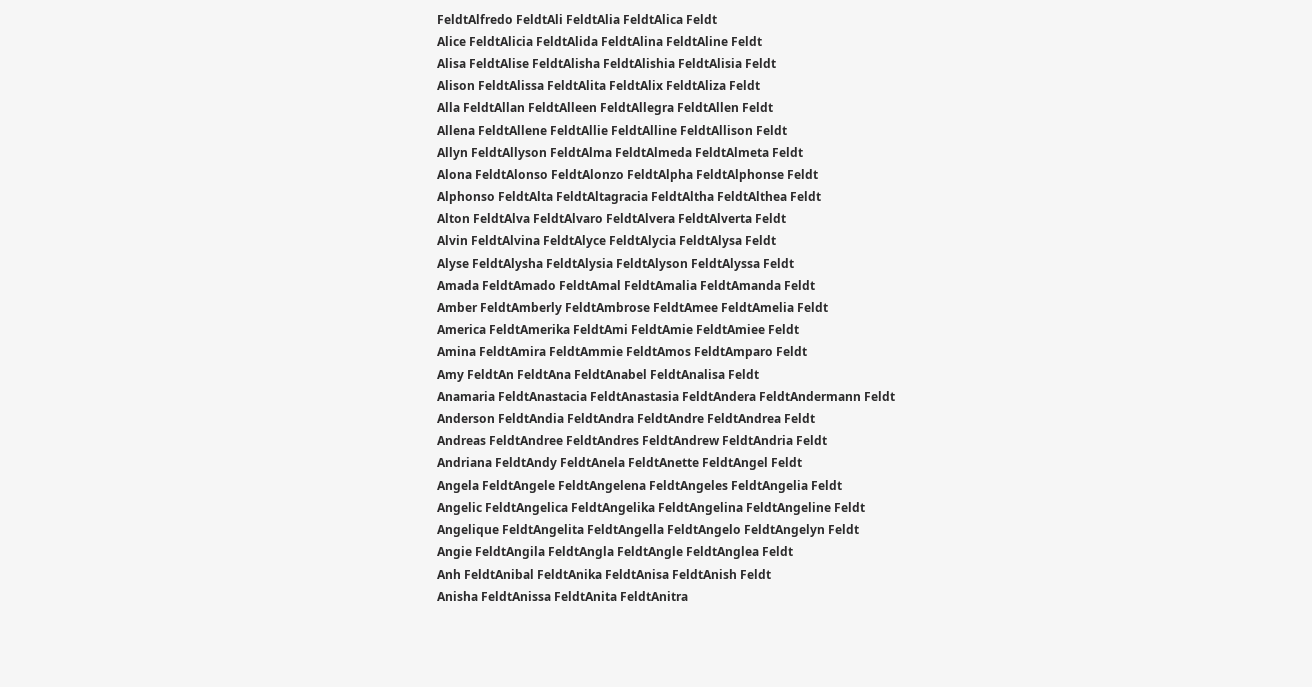FeldtAlfredo FeldtAli FeldtAlia FeldtAlica Feldt
Alice FeldtAlicia FeldtAlida FeldtAlina FeldtAline Feldt
Alisa FeldtAlise FeldtAlisha FeldtAlishia FeldtAlisia Feldt
Alison FeldtAlissa FeldtAlita FeldtAlix FeldtAliza Feldt
Alla FeldtAllan FeldtAlleen FeldtAllegra FeldtAllen Feldt
Allena FeldtAllene FeldtAllie FeldtAlline FeldtAllison Feldt
Allyn FeldtAllyson FeldtAlma FeldtAlmeda FeldtAlmeta Feldt
Alona FeldtAlonso FeldtAlonzo FeldtAlpha FeldtAlphonse Feldt
Alphonso FeldtAlta FeldtAltagracia FeldtAltha FeldtAlthea Feldt
Alton FeldtAlva FeldtAlvaro FeldtAlvera FeldtAlverta Feldt
Alvin FeldtAlvina FeldtAlyce FeldtAlycia FeldtAlysa Feldt
Alyse FeldtAlysha FeldtAlysia FeldtAlyson FeldtAlyssa Feldt
Amada FeldtAmado FeldtAmal FeldtAmalia FeldtAmanda Feldt
Amber FeldtAmberly FeldtAmbrose FeldtAmee FeldtAmelia Feldt
America FeldtAmerika FeldtAmi FeldtAmie FeldtAmiee Feldt
Amina FeldtAmira FeldtAmmie FeldtAmos FeldtAmparo Feldt
Amy FeldtAn FeldtAna FeldtAnabel FeldtAnalisa Feldt
Anamaria FeldtAnastacia FeldtAnastasia FeldtAndera FeldtAndermann Feldt
Anderson FeldtAndia FeldtAndra FeldtAndre FeldtAndrea Feldt
Andreas FeldtAndree FeldtAndres FeldtAndrew FeldtAndria Feldt
Andriana FeldtAndy FeldtAnela FeldtAnette FeldtAngel Feldt
Angela FeldtAngele FeldtAngelena FeldtAngeles FeldtAngelia Feldt
Angelic FeldtAngelica FeldtAngelika FeldtAngelina FeldtAngeline Feldt
Angelique FeldtAngelita FeldtAngella FeldtAngelo FeldtAngelyn Feldt
Angie FeldtAngila FeldtAngla FeldtAngle FeldtAnglea Feldt
Anh FeldtAnibal FeldtAnika FeldtAnisa FeldtAnish Feldt
Anisha FeldtAnissa FeldtAnita FeldtAnitra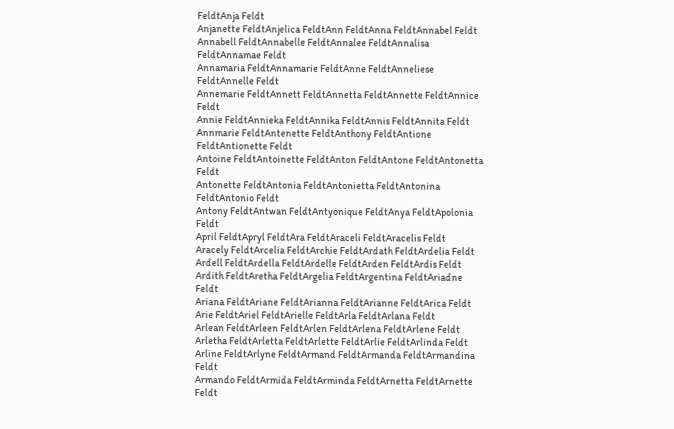FeldtAnja Feldt
Anjanette FeldtAnjelica FeldtAnn FeldtAnna FeldtAnnabel Feldt
Annabell FeldtAnnabelle FeldtAnnalee FeldtAnnalisa FeldtAnnamae Feldt
Annamaria FeldtAnnamarie FeldtAnne FeldtAnneliese FeldtAnnelle Feldt
Annemarie FeldtAnnett FeldtAnnetta FeldtAnnette FeldtAnnice Feldt
Annie FeldtAnnieka FeldtAnnika FeldtAnnis FeldtAnnita Feldt
Annmarie FeldtAntenette FeldtAnthony FeldtAntione FeldtAntionette Feldt
Antoine FeldtAntoinette FeldtAnton FeldtAntone FeldtAntonetta Feldt
Antonette FeldtAntonia FeldtAntonietta FeldtAntonina FeldtAntonio Feldt
Antony FeldtAntwan FeldtAntyonique FeldtAnya FeldtApolonia Feldt
April FeldtApryl FeldtAra FeldtAraceli FeldtAracelis Feldt
Aracely FeldtArcelia FeldtArchie FeldtArdath FeldtArdelia Feldt
Ardell FeldtArdella FeldtArdelle FeldtArden FeldtArdis Feldt
Ardith FeldtAretha FeldtArgelia FeldtArgentina FeldtAriadne Feldt
Ariana FeldtAriane FeldtArianna FeldtArianne FeldtArica Feldt
Arie FeldtAriel FeldtArielle FeldtArla FeldtArlana Feldt
Arlean FeldtArleen FeldtArlen FeldtArlena FeldtArlene Feldt
Arletha FeldtArletta FeldtArlette FeldtArlie FeldtArlinda Feldt
Arline FeldtArlyne FeldtArmand FeldtArmanda FeldtArmandina Feldt
Armando FeldtArmida FeldtArminda FeldtArnetta FeldtArnette Feldt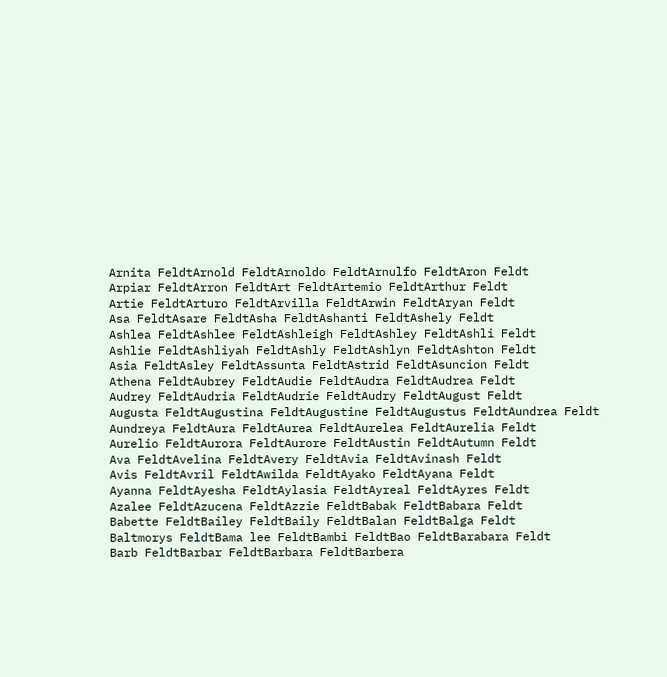Arnita FeldtArnold FeldtArnoldo FeldtArnulfo FeldtAron Feldt
Arpiar FeldtArron FeldtArt FeldtArtemio FeldtArthur Feldt
Artie FeldtArturo FeldtArvilla FeldtArwin FeldtAryan Feldt
Asa FeldtAsare FeldtAsha FeldtAshanti FeldtAshely Feldt
Ashlea FeldtAshlee FeldtAshleigh FeldtAshley FeldtAshli Feldt
Ashlie FeldtAshliyah FeldtAshly FeldtAshlyn FeldtAshton Feldt
Asia FeldtAsley FeldtAssunta FeldtAstrid FeldtAsuncion Feldt
Athena FeldtAubrey FeldtAudie FeldtAudra FeldtAudrea Feldt
Audrey FeldtAudria FeldtAudrie FeldtAudry FeldtAugust Feldt
Augusta FeldtAugustina FeldtAugustine FeldtAugustus FeldtAundrea Feldt
Aundreya FeldtAura FeldtAurea FeldtAurelea FeldtAurelia Feldt
Aurelio FeldtAurora FeldtAurore FeldtAustin FeldtAutumn Feldt
Ava FeldtAvelina FeldtAvery FeldtAvia FeldtAvinash Feldt
Avis FeldtAvril FeldtAwilda FeldtAyako FeldtAyana Feldt
Ayanna FeldtAyesha FeldtAylasia FeldtAyreal FeldtAyres Feldt
Azalee FeldtAzucena FeldtAzzie FeldtBabak FeldtBabara Feldt
Babette FeldtBailey FeldtBaily FeldtBalan FeldtBalga Feldt
Baltmorys FeldtBama lee FeldtBambi FeldtBao FeldtBarabara Feldt
Barb FeldtBarbar FeldtBarbara FeldtBarbera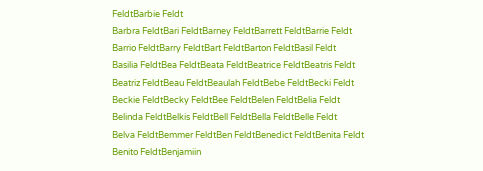FeldtBarbie Feldt
Barbra FeldtBari FeldtBarney FeldtBarrett FeldtBarrie Feldt
Barrio FeldtBarry FeldtBart FeldtBarton FeldtBasil Feldt
Basilia FeldtBea FeldtBeata FeldtBeatrice FeldtBeatris Feldt
Beatriz FeldtBeau FeldtBeaulah FeldtBebe FeldtBecki Feldt
Beckie FeldtBecky FeldtBee FeldtBelen FeldtBelia Feldt
Belinda FeldtBelkis FeldtBell FeldtBella FeldtBelle Feldt
Belva FeldtBemmer FeldtBen FeldtBenedict FeldtBenita Feldt
Benito FeldtBenjamiin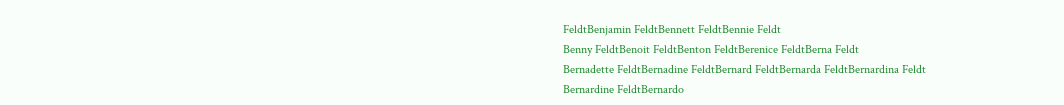FeldtBenjamin FeldtBennett FeldtBennie Feldt
Benny FeldtBenoit FeldtBenton FeldtBerenice FeldtBerna Feldt
Bernadette FeldtBernadine FeldtBernard FeldtBernarda FeldtBernardina Feldt
Bernardine FeldtBernardo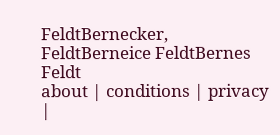FeldtBernecker, FeldtBerneice FeldtBernes Feldt
about | conditions | privacy |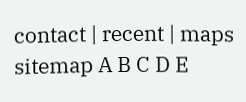contact | recent | maps
sitemap A B C D E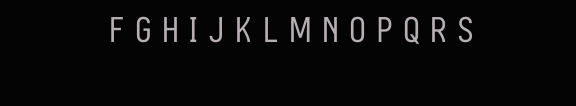F G H I J K L M N O P Q R S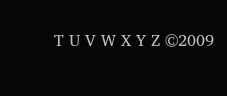T U V W X Y Z ©2009